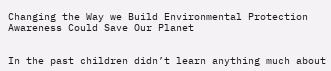Changing the Way we Build Environmental Protection Awareness Could Save Our Planet


In the past children didn’t learn anything much about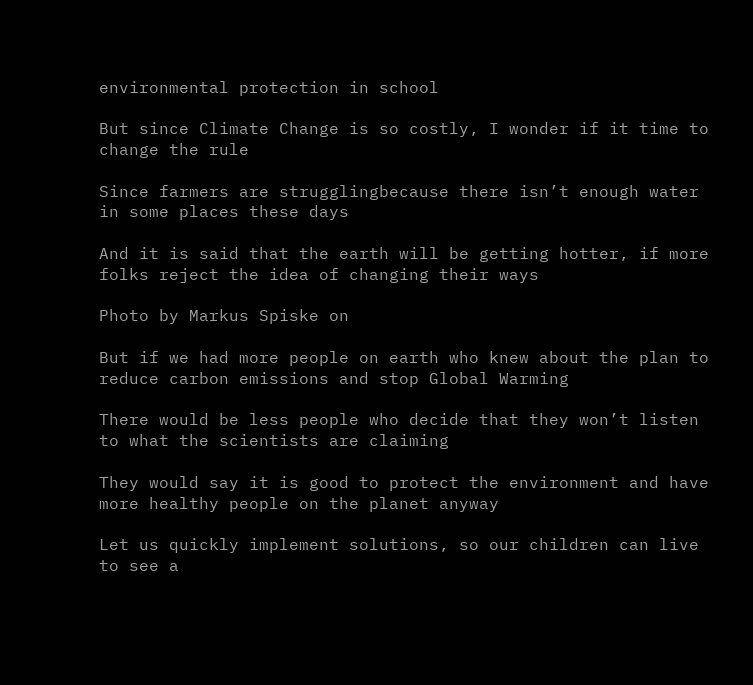environmental protection in school

But since Climate Change is so costly, I wonder if it time to change the rule

Since farmers are strugglingbecause there isn’t enough water in some places these days

And it is said that the earth will be getting hotter, if more folks reject the idea of changing their ways

Photo by Markus Spiske on

But if we had more people on earth who knew about the plan to reduce carbon emissions and stop Global Warming

There would be less people who decide that they won’t listen to what the scientists are claiming

They would say it is good to protect the environment and have more healthy people on the planet anyway

Let us quickly implement solutions, so our children can live to see a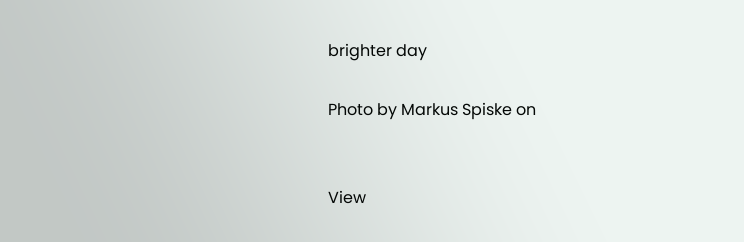brighter day

Photo by Markus Spiske on


View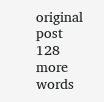original post 128 more words